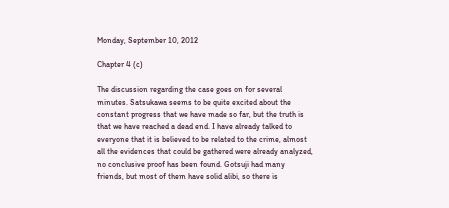Monday, September 10, 2012

Chapter 4 (c)

The discussion regarding the case goes on for several minutes. Satsukawa seems to be quite excited about the constant progress that we have made so far, but the truth is that we have reached a dead end. I have already talked to everyone that it is believed to be related to the crime, almost all the evidences that could be gathered were already analyzed, no conclusive proof has been found. Gotsuji had many friends, but most of them have solid alibi, so there is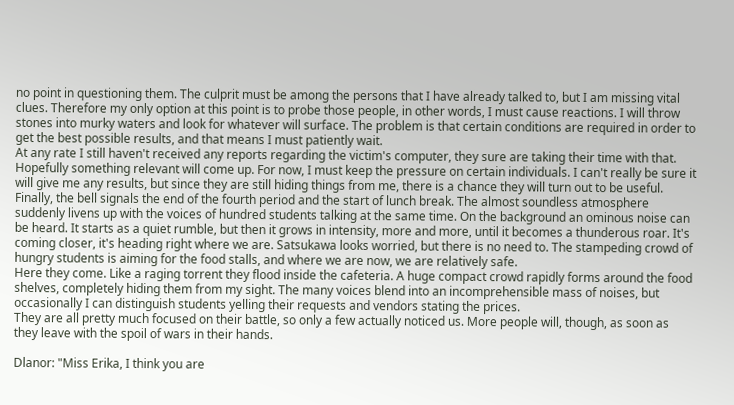no point in questioning them. The culprit must be among the persons that I have already talked to, but I am missing vital clues. Therefore my only option at this point is to probe those people, in other words, I must cause reactions. I will throw stones into murky waters and look for whatever will surface. The problem is that certain conditions are required in order to get the best possible results, and that means I must patiently wait.
At any rate I still haven't received any reports regarding the victim's computer, they sure are taking their time with that. Hopefully something relevant will come up. For now, I must keep the pressure on certain individuals. I can't really be sure it will give me any results, but since they are still hiding things from me, there is a chance they will turn out to be useful.
Finally, the bell signals the end of the fourth period and the start of lunch break. The almost soundless atmosphere suddenly livens up with the voices of hundred students talking at the same time. On the background an ominous noise can be heard. It starts as a quiet rumble, but then it grows in intensity, more and more, until it becomes a thunderous roar. It's coming closer, it's heading right where we are. Satsukawa looks worried, but there is no need to. The stampeding crowd of hungry students is aiming for the food stalls, and where we are now, we are relatively safe.
Here they come. Like a raging torrent they flood inside the cafeteria. A huge compact crowd rapidly forms around the food shelves, completely hiding them from my sight. The many voices blend into an incomprehensible mass of noises, but occasionally I can distinguish students yelling their requests and vendors stating the prices.
They are all pretty much focused on their battle, so only a few actually noticed us. More people will, though, as soon as they leave with the spoil of wars in their hands.

Dlanor: "Miss Erika, I think you are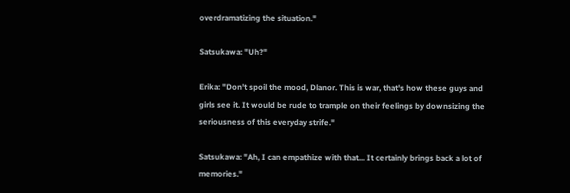overdramatizing the situation."

Satsukawa: "Uh?"

Erika: "Don't spoil the mood, Dlanor. This is war, that's how these guys and girls see it. It would be rude to trample on their feelings by downsizing the seriousness of this everyday strife."

Satsukawa: "Ah, I can empathize with that... It certainly brings back a lot of memories."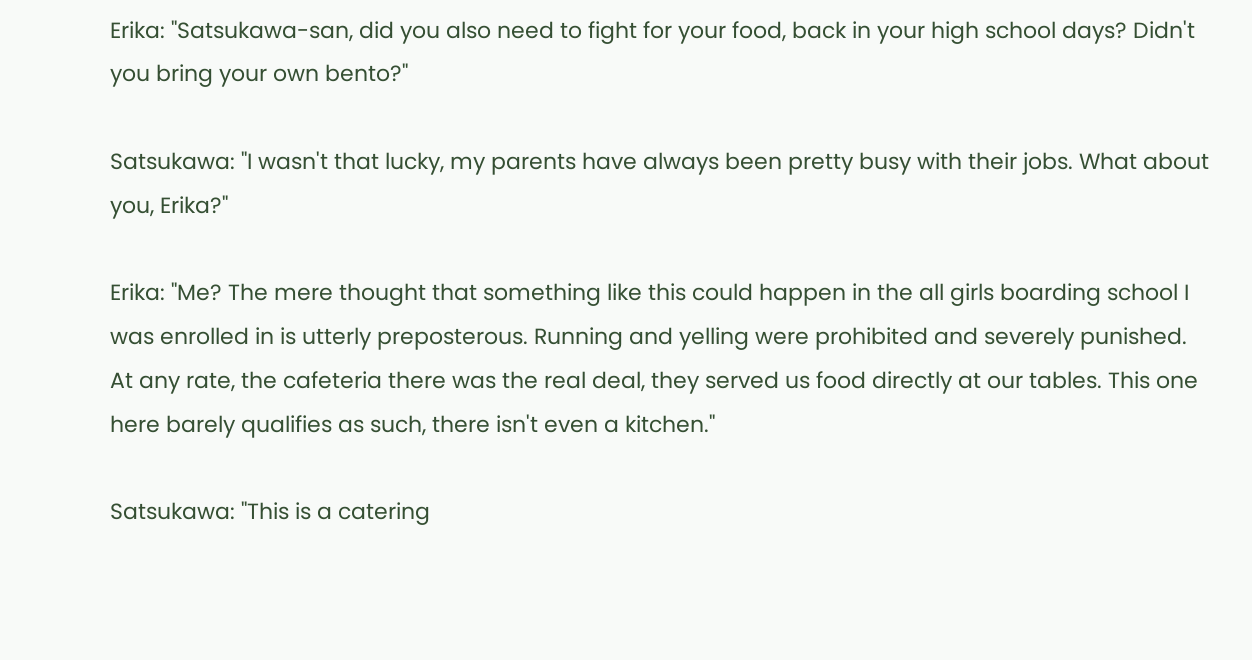Erika: "Satsukawa-san, did you also need to fight for your food, back in your high school days? Didn't you bring your own bento?"

Satsukawa: "I wasn't that lucky, my parents have always been pretty busy with their jobs. What about you, Erika?"

Erika: "Me? The mere thought that something like this could happen in the all girls boarding school I was enrolled in is utterly preposterous. Running and yelling were prohibited and severely punished. At any rate, the cafeteria there was the real deal, they served us food directly at our tables. This one here barely qualifies as such, there isn't even a kitchen."

Satsukawa: "This is a catering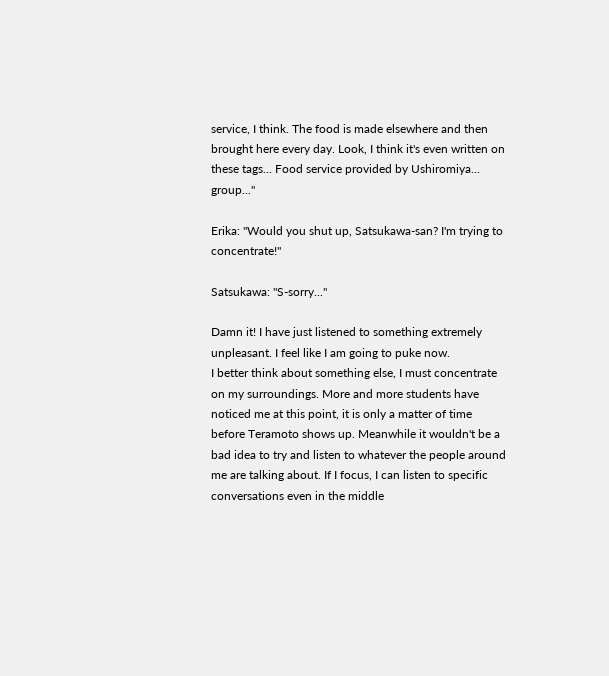service, I think. The food is made elsewhere and then brought here every day. Look, I think it's even written on these tags... Food service provided by Ushiromiya... group..."

Erika: "Would you shut up, Satsukawa-san? I'm trying to concentrate!"

Satsukawa: "S-sorry..."

Damn it! I have just listened to something extremely unpleasant. I feel like I am going to puke now.
I better think about something else, I must concentrate on my surroundings. More and more students have noticed me at this point, it is only a matter of time before Teramoto shows up. Meanwhile it wouldn't be a bad idea to try and listen to whatever the people around me are talking about. If I focus, I can listen to specific conversations even in the middle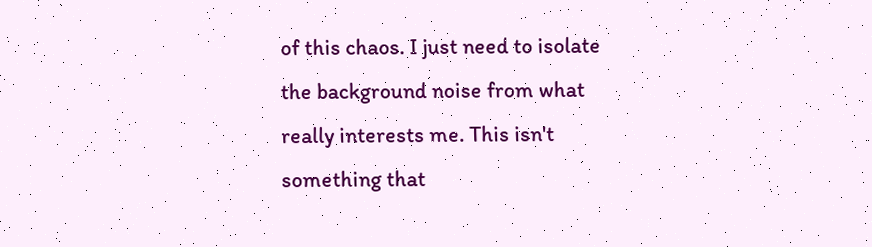of this chaos. I just need to isolate the background noise from what really interests me. This isn't something that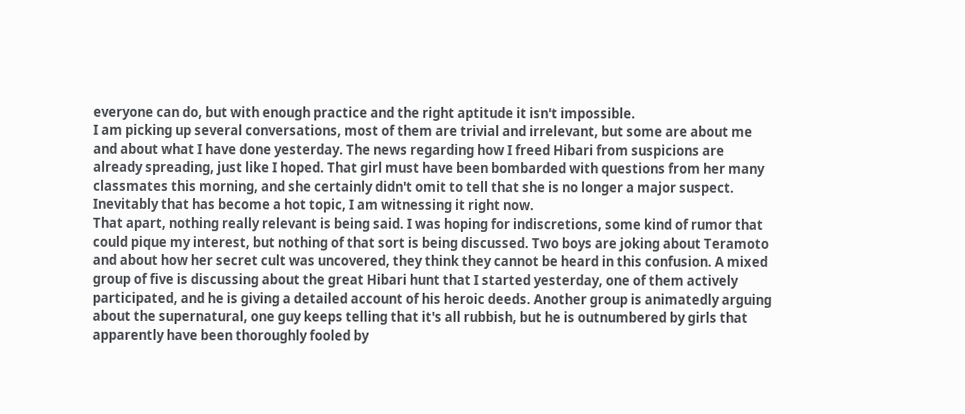everyone can do, but with enough practice and the right aptitude it isn't impossible.
I am picking up several conversations, most of them are trivial and irrelevant, but some are about me and about what I have done yesterday. The news regarding how I freed Hibari from suspicions are already spreading, just like I hoped. That girl must have been bombarded with questions from her many classmates this morning, and she certainly didn't omit to tell that she is no longer a major suspect. Inevitably that has become a hot topic, I am witnessing it right now.
That apart, nothing really relevant is being said. I was hoping for indiscretions, some kind of rumor that could pique my interest, but nothing of that sort is being discussed. Two boys are joking about Teramoto and about how her secret cult was uncovered, they think they cannot be heard in this confusion. A mixed group of five is discussing about the great Hibari hunt that I started yesterday, one of them actively participated, and he is giving a detailed account of his heroic deeds. Another group is animatedly arguing about the supernatural, one guy keeps telling that it's all rubbish, but he is outnumbered by girls that apparently have been thoroughly fooled by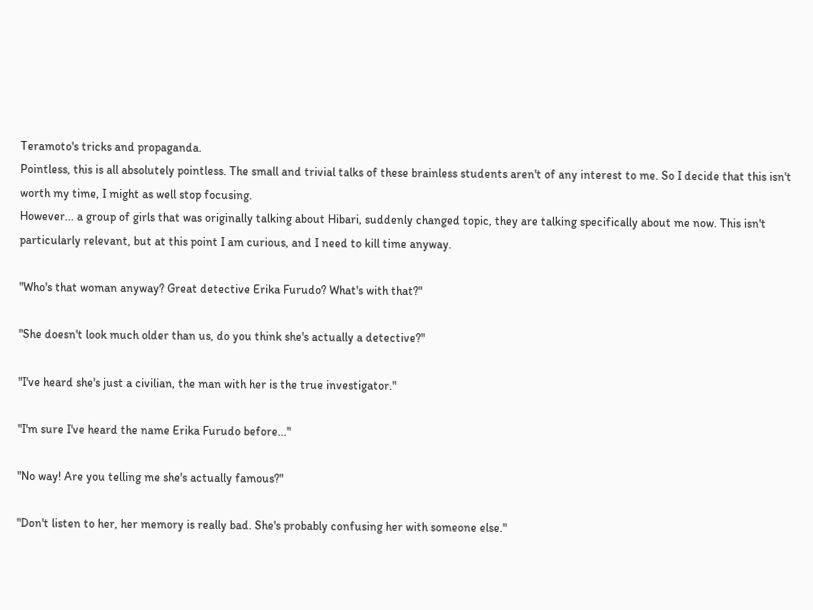Teramoto's tricks and propaganda.
Pointless, this is all absolutely pointless. The small and trivial talks of these brainless students aren't of any interest to me. So I decide that this isn't worth my time, I might as well stop focusing.
However... a group of girls that was originally talking about Hibari, suddenly changed topic, they are talking specifically about me now. This isn't particularly relevant, but at this point I am curious, and I need to kill time anyway.

"Who's that woman anyway? Great detective Erika Furudo? What's with that?"

"She doesn't look much older than us, do you think she's actually a detective?"

"I've heard she's just a civilian, the man with her is the true investigator."

"I'm sure I've heard the name Erika Furudo before..."

"No way! Are you telling me she's actually famous?"

"Don't listen to her, her memory is really bad. She's probably confusing her with someone else."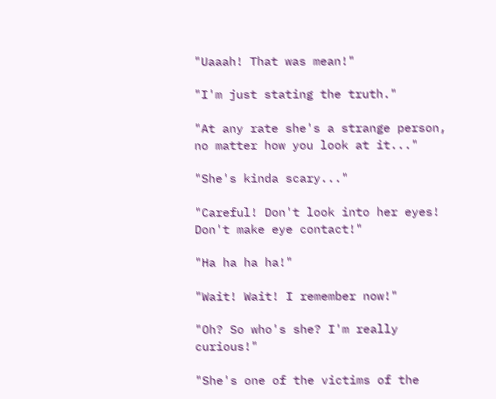"Uaaah! That was mean!"

"I'm just stating the truth."

"At any rate she's a strange person, no matter how you look at it..."

"She's kinda scary..."

"Careful! Don't look into her eyes! Don't make eye contact!"

"Ha ha ha ha!"

"Wait! Wait! I remember now!"

"Oh? So who's she? I'm really curious!"

"She's one of the victims of the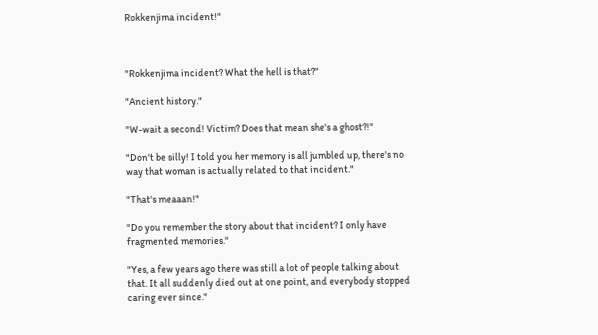Rokkenjima incident!"



"Rokkenjima incident? What the hell is that?"

"Ancient history."

"W-wait a second! Victim? Does that mean she's a ghost?!"

"Don't be silly! I told you her memory is all jumbled up, there's no way that woman is actually related to that incident."

"That's meaaan!"

"Do you remember the story about that incident? I only have fragmented memories."

"Yes, a few years ago there was still a lot of people talking about that. It all suddenly died out at one point, and everybody stopped caring ever since."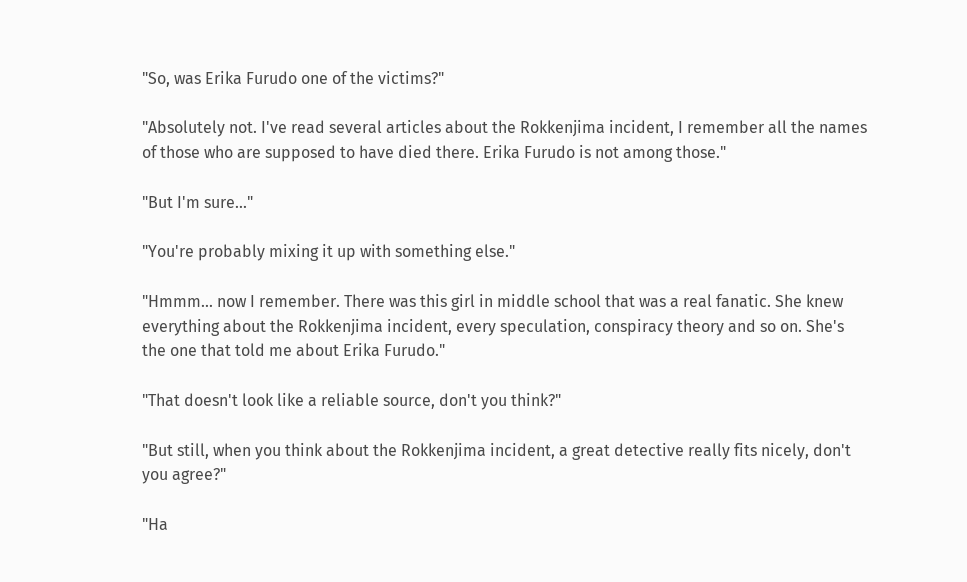"So, was Erika Furudo one of the victims?"

"Absolutely not. I've read several articles about the Rokkenjima incident, I remember all the names of those who are supposed to have died there. Erika Furudo is not among those."

"But I'm sure..."

"You're probably mixing it up with something else."

"Hmmm... now I remember. There was this girl in middle school that was a real fanatic. She knew everything about the Rokkenjima incident, every speculation, conspiracy theory and so on. She's the one that told me about Erika Furudo."

"That doesn't look like a reliable source, don't you think?"

"But still, when you think about the Rokkenjima incident, a great detective really fits nicely, don't you agree?"

"Ha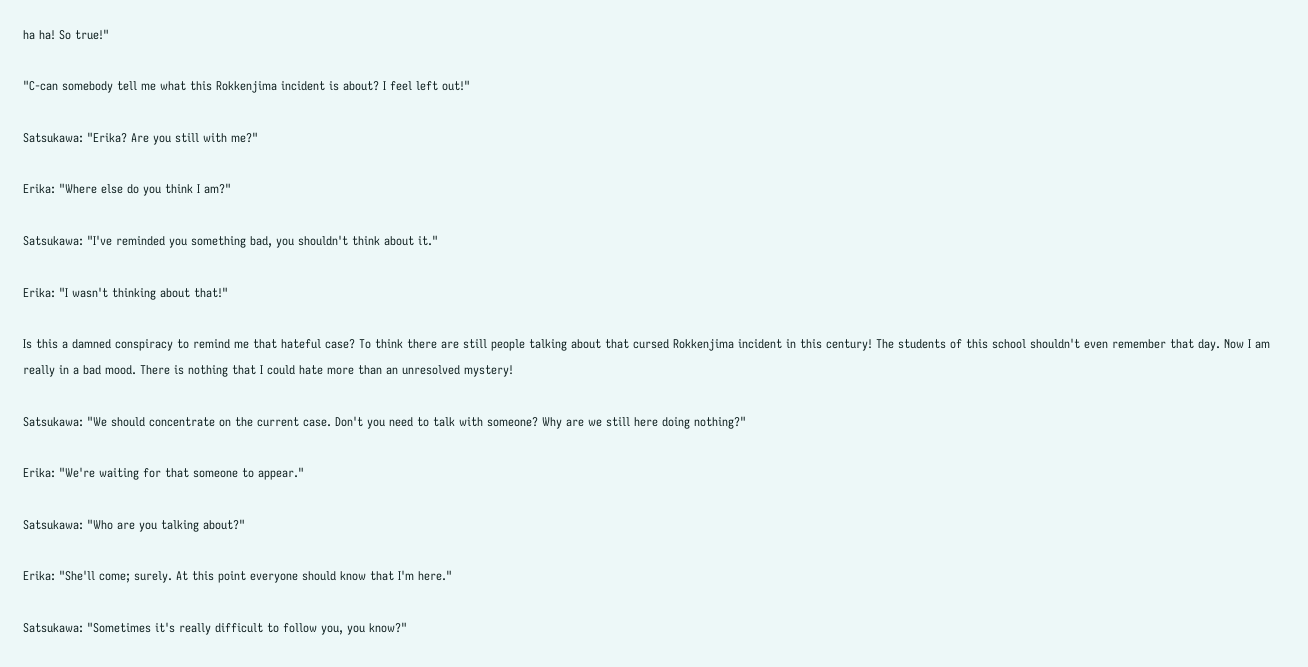ha ha! So true!"

"C-can somebody tell me what this Rokkenjima incident is about? I feel left out!"

Satsukawa: "Erika? Are you still with me?"

Erika: "Where else do you think I am?"

Satsukawa: "I've reminded you something bad, you shouldn't think about it."

Erika: "I wasn't thinking about that!"

Is this a damned conspiracy to remind me that hateful case? To think there are still people talking about that cursed Rokkenjima incident in this century! The students of this school shouldn't even remember that day. Now I am really in a bad mood. There is nothing that I could hate more than an unresolved mystery!

Satsukawa: "We should concentrate on the current case. Don't you need to talk with someone? Why are we still here doing nothing?"

Erika: "We're waiting for that someone to appear."

Satsukawa: "Who are you talking about?"

Erika: "She'll come; surely. At this point everyone should know that I'm here."

Satsukawa: "Sometimes it's really difficult to follow you, you know?"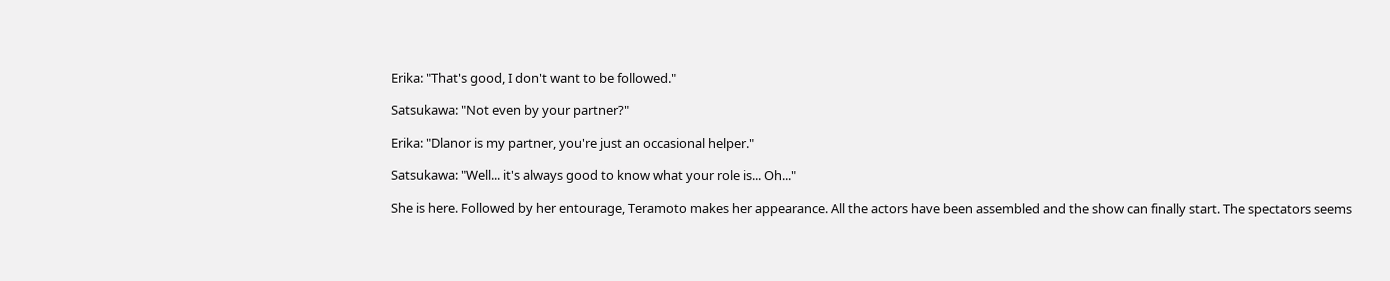Erika: "That's good, I don't want to be followed."

Satsukawa: "Not even by your partner?"

Erika: "Dlanor is my partner, you're just an occasional helper."

Satsukawa: "Well... it's always good to know what your role is... Oh..."

She is here. Followed by her entourage, Teramoto makes her appearance. All the actors have been assembled and the show can finally start. The spectators seems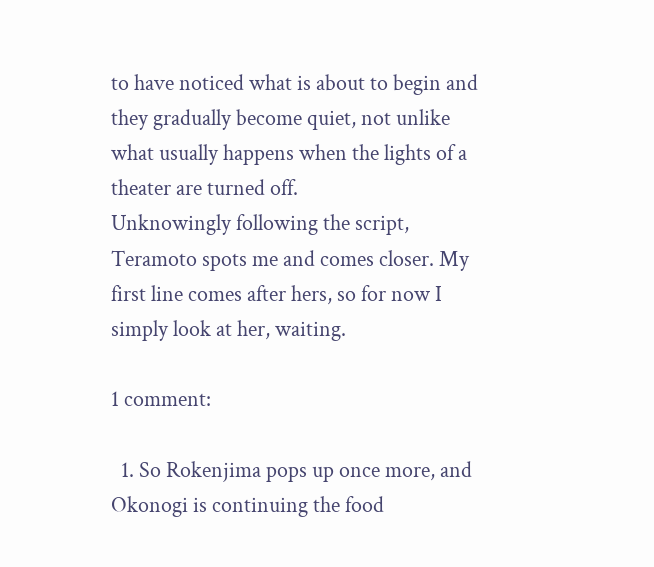to have noticed what is about to begin and they gradually become quiet, not unlike what usually happens when the lights of a theater are turned off.
Unknowingly following the script, Teramoto spots me and comes closer. My first line comes after hers, so for now I simply look at her, waiting.

1 comment:

  1. So Rokenjima pops up once more, and Okonogi is continuing the food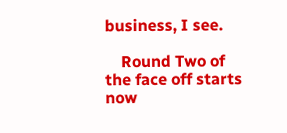business, I see.

    Round Two of the face off starts now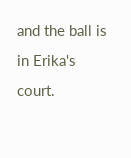and the ball is in Erika's court.